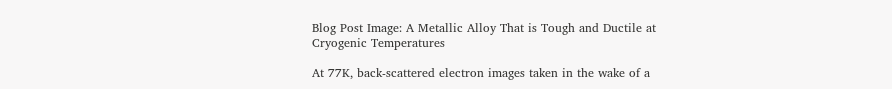Blog Post Image: A Metallic Alloy That is Tough and Ductile at Cryogenic Temperatures

At 77K, back‐scattered electron images taken in the wake of a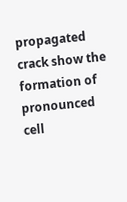propagated crack show the formation of pronounced cell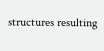structures resulting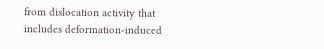from dislocation activity that includes deformation‐induced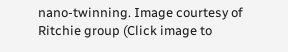nano‐twinning. Image courtesy of Ritchie group (Click image to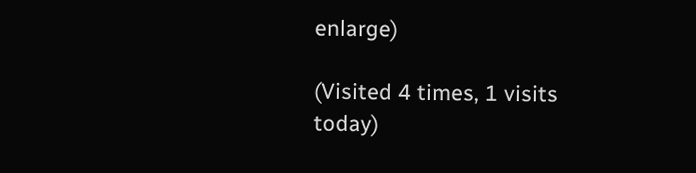enlarge)

(Visited 4 times, 1 visits today)